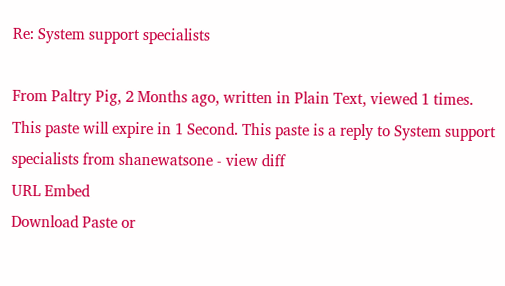Re: System support specialists

From Paltry Pig, 2 Months ago, written in Plain Text, viewed 1 times. This paste will expire in 1 Second. This paste is a reply to System support specialists from shanewatsone - view diff
URL Embed
Download Paste or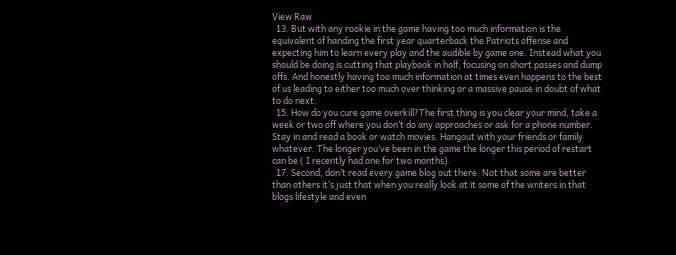View Raw
  13. But with any rookie in the game having too much information is the equivalent of handing the first year quarterback the Patriots offense and expecting him to learn every play and the audible by game one. Instead what you should be doing is cutting that playbook in half, focusing on short passes and dump offs. And honestly having too much information at times even happens to the best of us leading to either too much over thinking or a massive pause in doubt of what to do next.
  15. How do you cure game overkill?The first thing is you clear your mind, take a week or two off where you don’t do any approaches or ask for a phone number. Stay in and read a book or watch movies. Hangout with your friends or family whatever. The longer you’ve been in the game the longer this period of restart can be ( I recently had one for two months).
  17. Second, don’t read every game blog out there. Not that some are better than others it’s just that when you really look at it some of the writers in that blogs lifestyle and even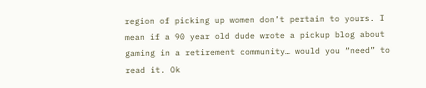region of picking up women don’t pertain to yours. I mean if a 90 year old dude wrote a pickup blog about gaming in a retirement community… would you “need” to read it. Ok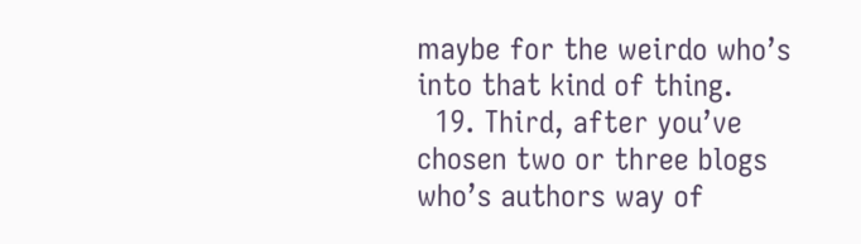maybe for the weirdo who’s into that kind of thing.
  19. Third, after you’ve chosen two or three blogs who’s authors way of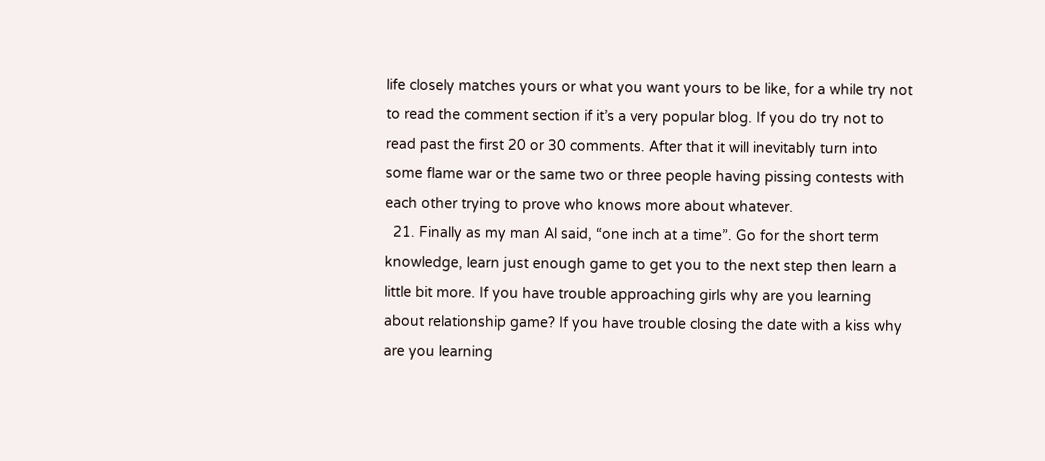life closely matches yours or what you want yours to be like, for a while try not to read the comment section if it’s a very popular blog. If you do try not to read past the first 20 or 30 comments. After that it will inevitably turn into some flame war or the same two or three people having pissing contests with each other trying to prove who knows more about whatever.
  21. Finally as my man Al said, “one inch at a time”. Go for the short term knowledge, learn just enough game to get you to the next step then learn a little bit more. If you have trouble approaching girls why are you learning about relationship game? If you have trouble closing the date with a kiss why are you learning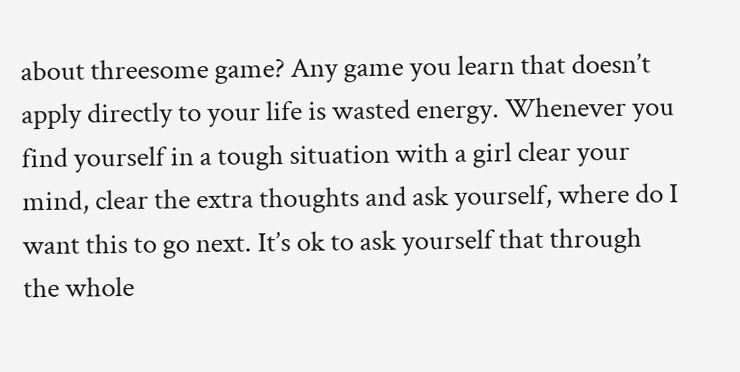about threesome game? Any game you learn that doesn’t apply directly to your life is wasted energy. Whenever you find yourself in a tough situation with a girl clear your mind, clear the extra thoughts and ask yourself, where do I want this to go next. It’s ok to ask yourself that through the whole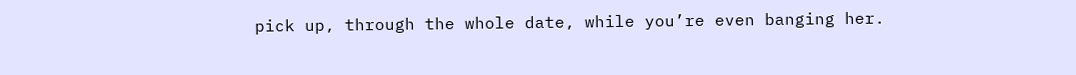pick up, through the whole date, while you’re even banging her.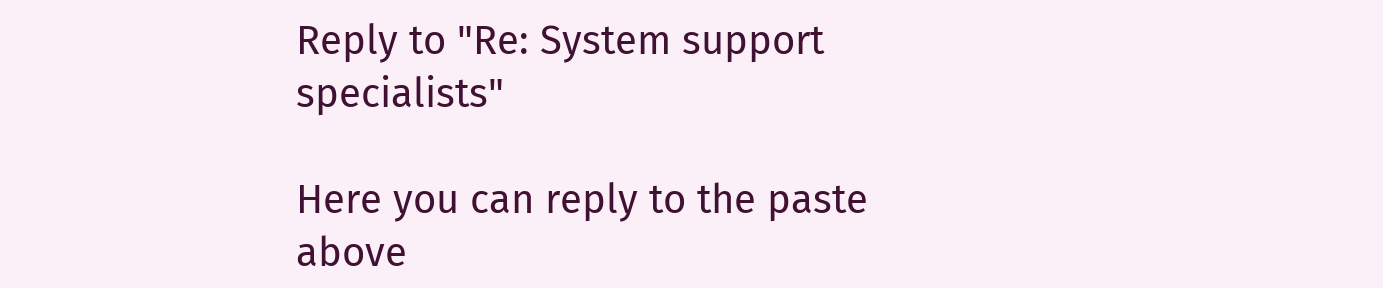Reply to "Re: System support specialists"

Here you can reply to the paste above